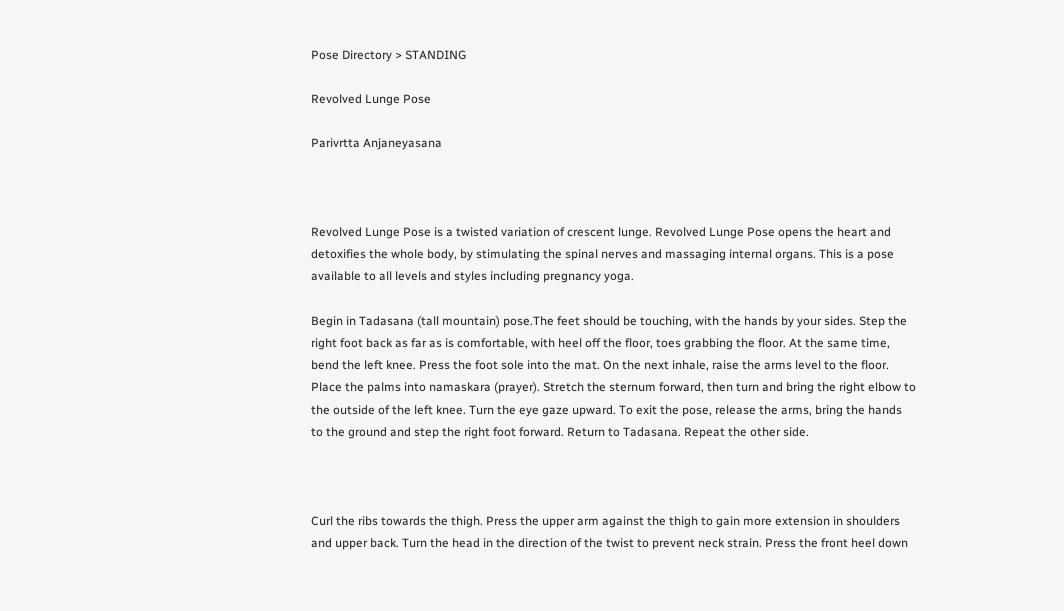Pose Directory > STANDING

Revolved Lunge Pose

Parivrtta Anjaneyasana



Revolved Lunge Pose is a twisted variation of crescent lunge. Revolved Lunge Pose opens the heart and detoxifies the whole body, by stimulating the spinal nerves and massaging internal organs. This is a pose available to all levels and styles including pregnancy yoga.

Begin in Tadasana (tall mountain) pose.The feet should be touching, with the hands by your sides. Step the right foot back as far as is comfortable, with heel off the floor, toes grabbing the floor. At the same time, bend the left knee. Press the foot sole into the mat. On the next inhale, raise the arms level to the floor. Place the palms into namaskara (prayer). Stretch the sternum forward, then turn and bring the right elbow to the outside of the left knee. Turn the eye gaze upward. To exit the pose, release the arms, bring the hands to the ground and step the right foot forward. Return to Tadasana. Repeat the other side.



Curl the ribs towards the thigh. Press the upper arm against the thigh to gain more extension in shoulders and upper back. Turn the head in the direction of the twist to prevent neck strain. Press the front heel down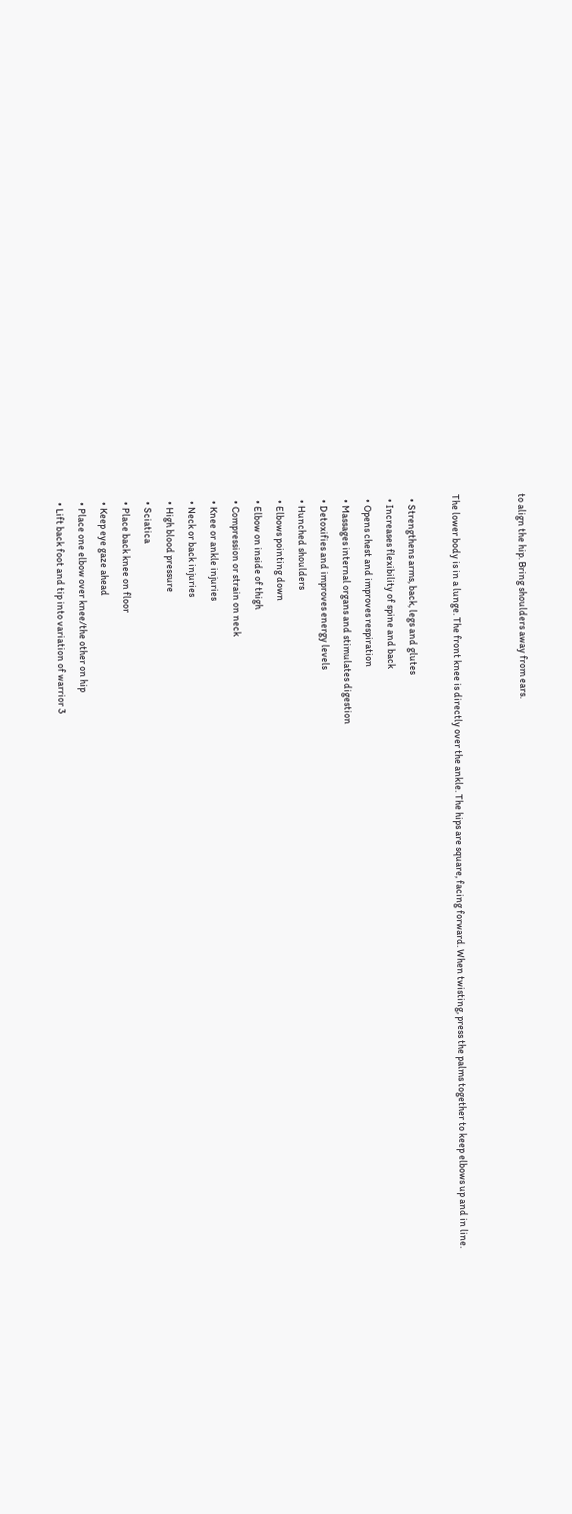to align the hip. Bring shoulders away from ears.


The lower body is in a lunge. The front knee is directly over the ankle. The hips are square, facing forward. When twisting, press the palms together to keep elbows up and in line.

  • Strengthens arms, back, legs and glutes
  • Increases flexibility of spine and back
  • Opens chest and improves respiration
  • Massages internal organs and stimulates digestion
  • Detoxifies and improves energy levels
  • Hunched shoulders
  • Elbows pointing down
  • Elbow on inside of thigh
  • Compression or strain on neck
  • Knee or ankle injuries
  • Neck or back injuries
  • High blood pressure
  • Sciatica
  • Place back knee on floor
  • Keep eye gaze ahead
  • Place one elbow over knee/the other on hip
  • Lift back foot and tip into variation of warrior 3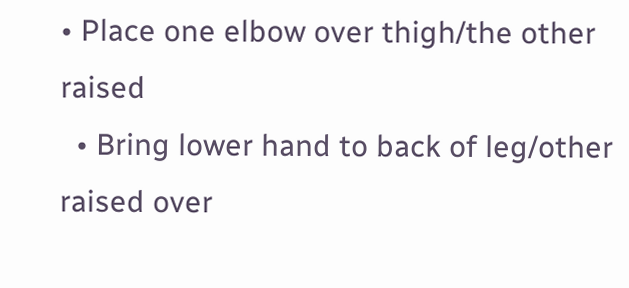• Place one elbow over thigh/the other raised
  • Bring lower hand to back of leg/other raised over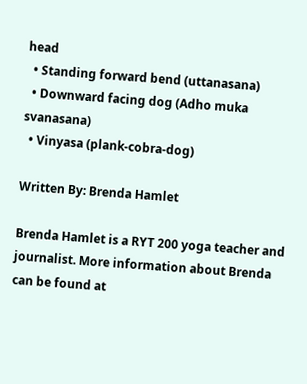head
  • Standing forward bend (uttanasana)
  • Downward facing dog (Adho muka svanasana)
  • Vinyasa (plank-cobra-dog)

Written By: Brenda Hamlet

Brenda Hamlet is a RYT 200 yoga teacher and journalist. More information about Brenda can be found at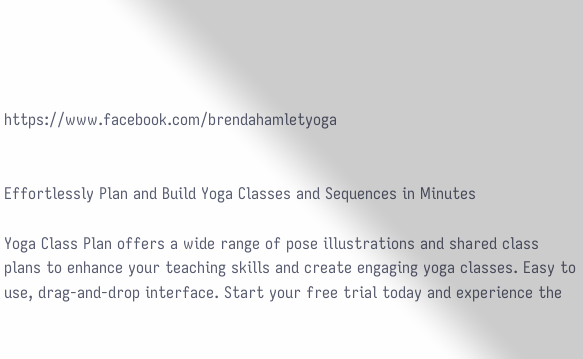https://www.facebook.com/brendahamletyoga


Effortlessly Plan and Build Yoga Classes and Sequences in Minutes

Yoga Class Plan offers a wide range of pose illustrations and shared class plans to enhance your teaching skills and create engaging yoga classes. Easy to use, drag-and-drop interface. Start your free trial today and experience the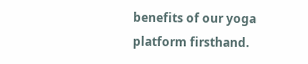benefits of our yoga platform firsthand.